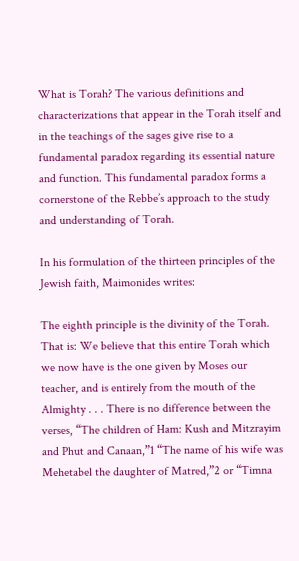What is Torah? The various definitions and characterizations that appear in the Torah itself and in the teachings of the sages give rise to a fundamental paradox regarding its essential nature and function. This fundamental paradox forms a cornerstone of the Rebbe’s approach to the study and understanding of Torah.

In his formulation of the thirteen principles of the Jewish faith, Maimonides writes:

The eighth principle is the divinity of the Torah. That is: We believe that this entire Torah which we now have is the one given by Moses our teacher, and is entirely from the mouth of the Almighty . . . There is no difference between the verses, “The children of Ham: Kush and Mitzrayim and Phut and Canaan,”1 “The name of his wife was Mehetabel the daughter of Matred,”2 or “Timna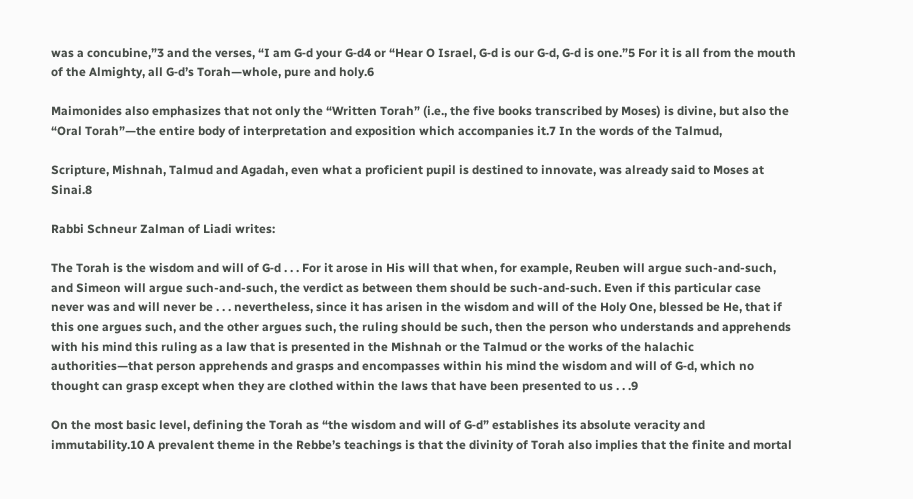was a concubine,”3 and the verses, “I am G‑d your G‑d4 or “Hear O Israel, G‑d is our G‑d, G‑d is one.”5 For it is all from the mouth of the Almighty, all G‑d’s Torah—whole, pure and holy.6

Maimonides also emphasizes that not only the “Written Torah” (i.e., the five books transcribed by Moses) is divine, but also the “Oral Torah”—the entire body of interpretation and exposition which accompanies it.7 In the words of the Talmud,

Scripture, Mishnah, Talmud and Agadah, even what a proficient pupil is destined to innovate, was already said to Moses at Sinai.8

Rabbi Schneur Zalman of Liadi writes:

The Torah is the wisdom and will of G‑d . . . For it arose in His will that when, for example, Reuben will argue such-and-such, and Simeon will argue such-and-such, the verdict as between them should be such-and-such. Even if this particular case never was and will never be . . . nevertheless, since it has arisen in the wisdom and will of the Holy One, blessed be He, that if this one argues such, and the other argues such, the ruling should be such, then the person who understands and apprehends with his mind this ruling as a law that is presented in the Mishnah or the Talmud or the works of the halachic authorities—that person apprehends and grasps and encompasses within his mind the wisdom and will of G‑d, which no thought can grasp except when they are clothed within the laws that have been presented to us . . .9

On the most basic level, defining the Torah as “the wisdom and will of G‑d” establishes its absolute veracity and immutability.10 A prevalent theme in the Rebbe’s teachings is that the divinity of Torah also implies that the finite and mortal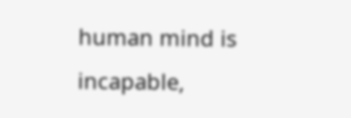human mind is incapable,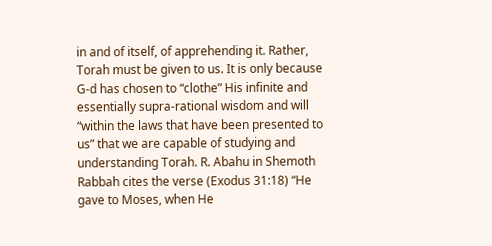in and of itself, of apprehending it. Rather, Torah must be given to us. It is only because G‑d has chosen to “clothe” His infinite and essentially supra-rational wisdom and will “within the laws that have been presented to us” that we are capable of studying and understanding Torah. R. Abahu in Shemoth Rabbah cites the verse (Exodus 31:18) “He gave to Moses, when He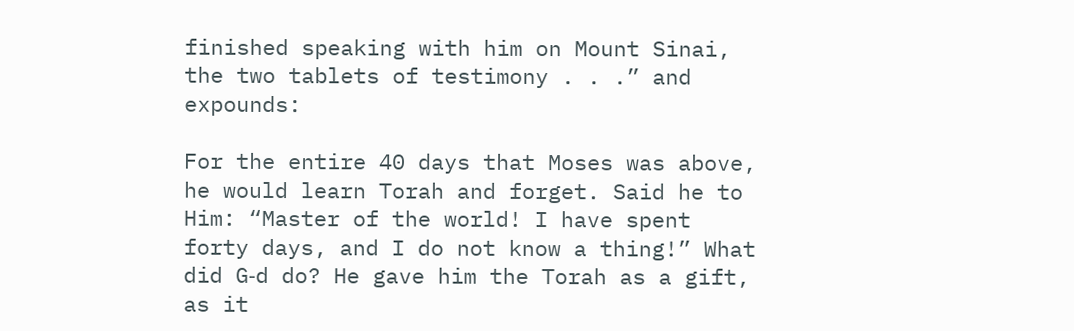finished speaking with him on Mount Sinai, the two tablets of testimony . . .” and expounds:

For the entire 40 days that Moses was above, he would learn Torah and forget. Said he to Him: “Master of the world! I have spent forty days, and I do not know a thing!” What did G‑d do? He gave him the Torah as a gift, as it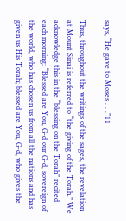says, “He gave to Moses . . .”11

Thus, throughout the writings of the sages, the revelation at Mount Sinai is referred to “the giving of the Torah.” We acknowledge this in the “blessing on the Torah” recited each morning: “Blessed are You, G‑d our G‑d, sovereign of the world, who has chosen us from all the nations and has given us His Torah; blessed are You, G‑d, who gives the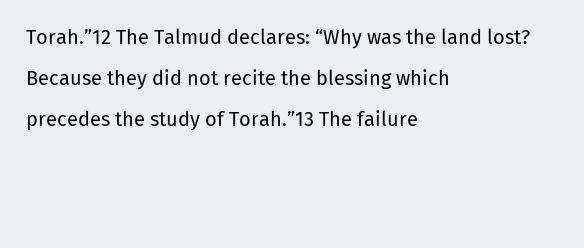Torah.”12 The Talmud declares: “Why was the land lost? Because they did not recite the blessing which precedes the study of Torah.”13 The failure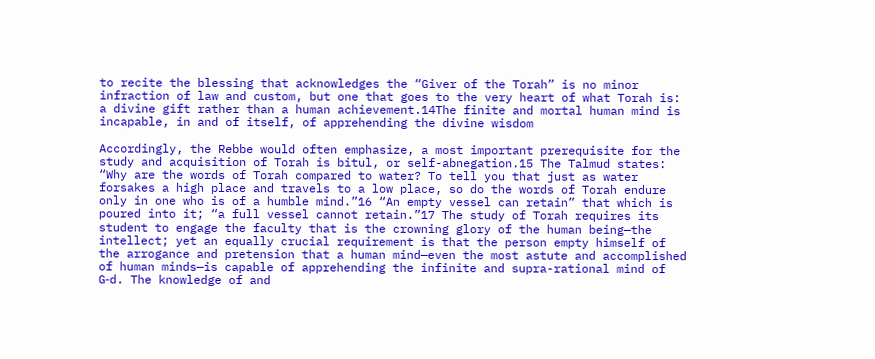to recite the blessing that acknowledges the “Giver of the Torah” is no minor infraction of law and custom, but one that goes to the very heart of what Torah is: a divine gift rather than a human achievement.14The finite and mortal human mind is incapable, in and of itself, of apprehending the divine wisdom

Accordingly, the Rebbe would often emphasize, a most important prerequisite for the study and acquisition of Torah is bitul, or self-abnegation.15 The Talmud states: “Why are the words of Torah compared to water? To tell you that just as water forsakes a high place and travels to a low place, so do the words of Torah endure only in one who is of a humble mind.”16 “An empty vessel can retain” that which is poured into it; “a full vessel cannot retain.”17 The study of Torah requires its student to engage the faculty that is the crowning glory of the human being—the intellect; yet an equally crucial requirement is that the person empty himself of the arrogance and pretension that a human mind—even the most astute and accomplished of human minds—is capable of apprehending the infinite and supra-rational mind of G‑d. The knowledge of and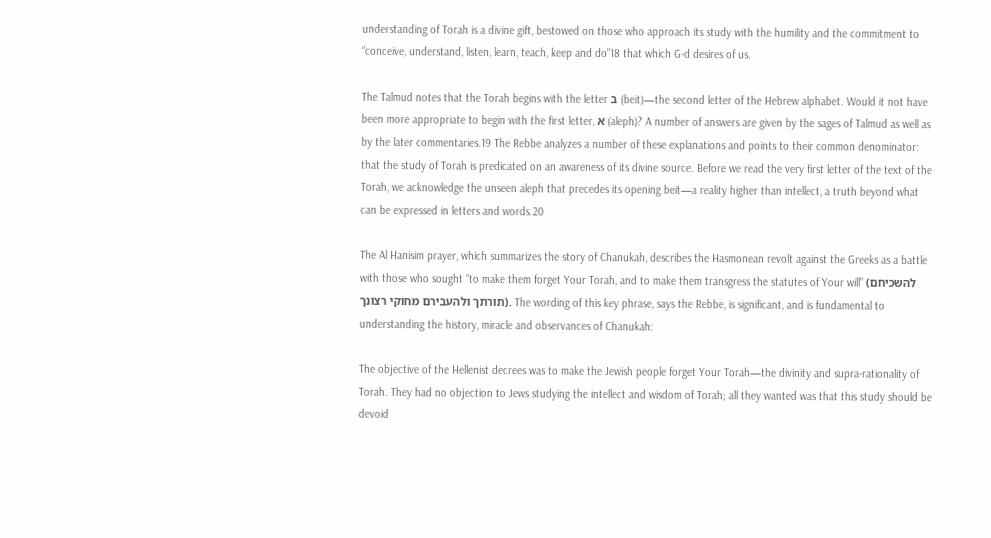understanding of Torah is a divine gift, bestowed on those who approach its study with the humility and the commitment to “conceive, understand, listen, learn, teach, keep and do”18 that which G‑d desires of us.

The Talmud notes that the Torah begins with the letter ב (beit)—the second letter of the Hebrew alphabet. Would it not have been more appropriate to begin with the first letter, א (aleph)? A number of answers are given by the sages of Talmud as well as by the later commentaries.19 The Rebbe analyzes a number of these explanations and points to their common denominator: that the study of Torah is predicated on an awareness of its divine source. Before we read the very first letter of the text of the Torah, we acknowledge the unseen aleph that precedes its opening beit—a reality higher than intellect, a truth beyond what can be expressed in letters and words.20

The Al Hanisim prayer, which summarizes the story of Chanukah, describes the Hasmonean revolt against the Greeks as a battle with those who sought “to make them forget Your Torah, and to make them transgress the statutes of Your will” (להשכיחם תורתך ולהעבירם מחוקי רצונך). The wording of this key phrase, says the Rebbe, is significant, and is fundamental to understanding the history, miracle and observances of Chanukah:

The objective of the Hellenist decrees was to make the Jewish people forget Your Torah—the divinity and supra-rationality of Torah. They had no objection to Jews studying the intellect and wisdom of Torah; all they wanted was that this study should be devoid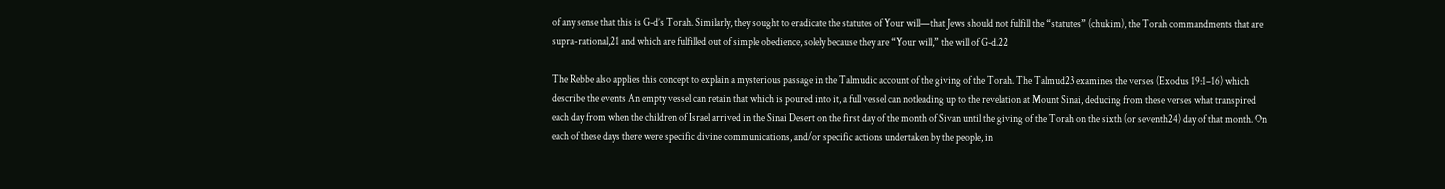of any sense that this is G‑d’s Torah. Similarly, they sought to eradicate the statutes of Your will—that Jews should not fulfill the “statutes” (chukim), the Torah commandments that are supra-rational,21 and which are fulfilled out of simple obedience, solely because they are “Your will,” the will of G‑d.22

The Rebbe also applies this concept to explain a mysterious passage in the Talmudic account of the giving of the Torah. The Talmud23 examines the verses (Exodus 19:1–16) which describe the events An empty vessel can retain that which is poured into it, a full vessel can notleading up to the revelation at Mount Sinai, deducing from these verses what transpired each day from when the children of Israel arrived in the Sinai Desert on the first day of the month of Sivan until the giving of the Torah on the sixth (or seventh24) day of that month. On each of these days there were specific divine communications, and/or specific actions undertaken by the people, in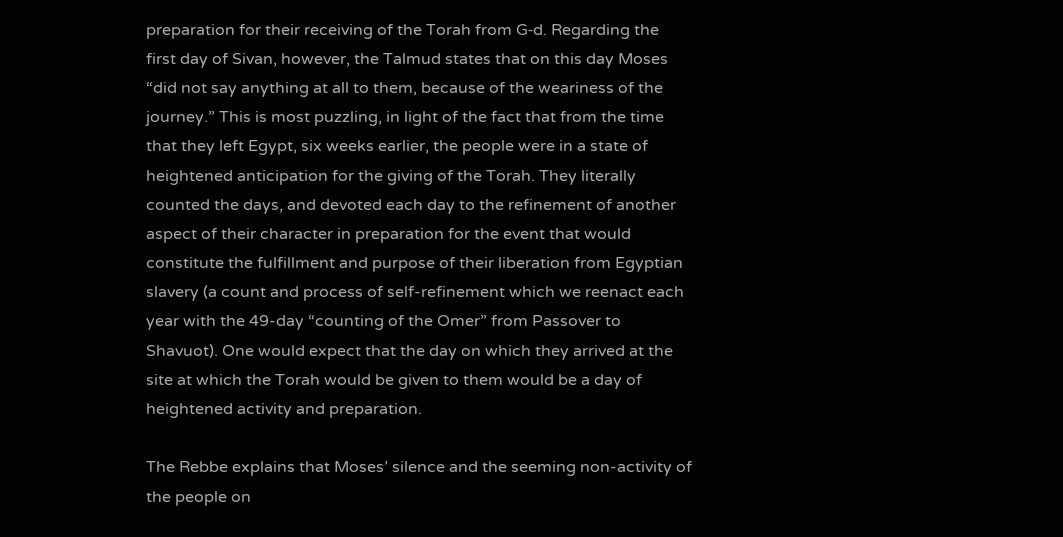preparation for their receiving of the Torah from G‑d. Regarding the first day of Sivan, however, the Talmud states that on this day Moses “did not say anything at all to them, because of the weariness of the journey.” This is most puzzling, in light of the fact that from the time that they left Egypt, six weeks earlier, the people were in a state of heightened anticipation for the giving of the Torah. They literally counted the days, and devoted each day to the refinement of another aspect of their character in preparation for the event that would constitute the fulfillment and purpose of their liberation from Egyptian slavery (a count and process of self-refinement which we reenact each year with the 49-day “counting of the Omer” from Passover to Shavuot). One would expect that the day on which they arrived at the site at which the Torah would be given to them would be a day of heightened activity and preparation.

The Rebbe explains that Moses’ silence and the seeming non-activity of the people on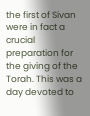the first of Sivan were in fact a crucial preparation for the giving of the Torah. This was a day devoted to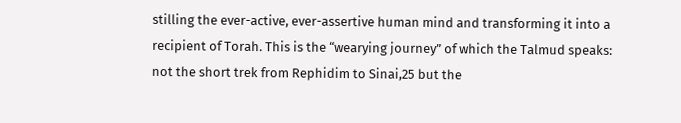stilling the ever-active, ever-assertive human mind and transforming it into a recipient of Torah. This is the “wearying journey” of which the Talmud speaks: not the short trek from Rephidim to Sinai,25 but the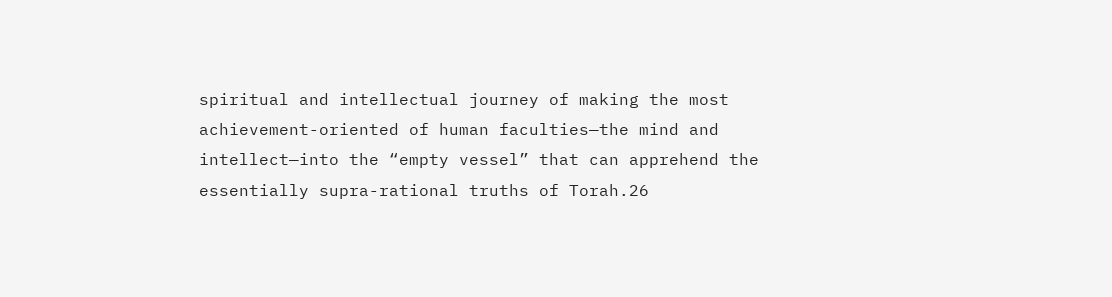spiritual and intellectual journey of making the most achievement-oriented of human faculties—the mind and intellect—into the “empty vessel” that can apprehend the essentially supra-rational truths of Torah.26